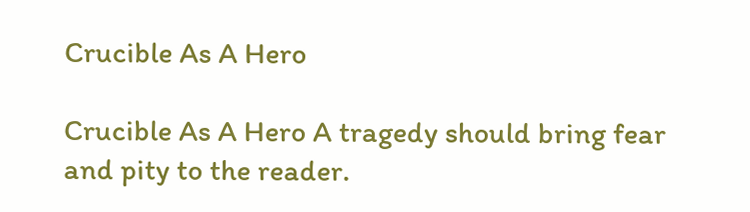Crucible As A Hero

Crucible As A Hero A tragedy should bring fear and pity to the reader.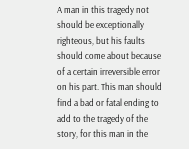A man in this tragedy not should be exceptionally righteous, but his faults should come about because of a certain irreversible error on his part. This man should find a bad or fatal ending to add to the tragedy of the story, for this man in the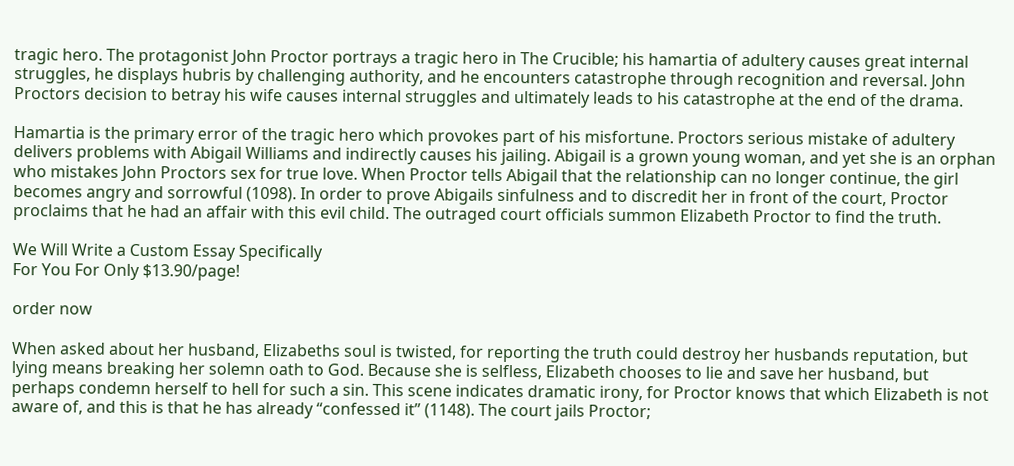tragic hero. The protagonist John Proctor portrays a tragic hero in The Crucible; his hamartia of adultery causes great internal struggles, he displays hubris by challenging authority, and he encounters catastrophe through recognition and reversal. John Proctors decision to betray his wife causes internal struggles and ultimately leads to his catastrophe at the end of the drama.

Hamartia is the primary error of the tragic hero which provokes part of his misfortune. Proctors serious mistake of adultery delivers problems with Abigail Williams and indirectly causes his jailing. Abigail is a grown young woman, and yet she is an orphan who mistakes John Proctors sex for true love. When Proctor tells Abigail that the relationship can no longer continue, the girl becomes angry and sorrowful (1098). In order to prove Abigails sinfulness and to discredit her in front of the court, Proctor proclaims that he had an affair with this evil child. The outraged court officials summon Elizabeth Proctor to find the truth.

We Will Write a Custom Essay Specifically
For You For Only $13.90/page!

order now

When asked about her husband, Elizabeths soul is twisted, for reporting the truth could destroy her husbands reputation, but lying means breaking her solemn oath to God. Because she is selfless, Elizabeth chooses to lie and save her husband, but perhaps condemn herself to hell for such a sin. This scene indicates dramatic irony, for Proctor knows that which Elizabeth is not aware of, and this is that he has already “confessed it” (1148). The court jails Proctor;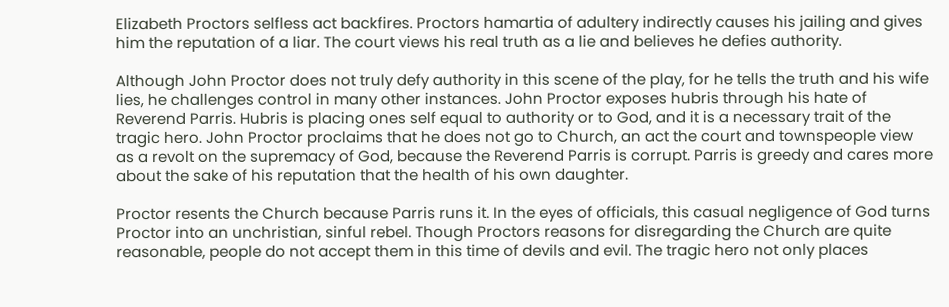Elizabeth Proctors selfless act backfires. Proctors hamartia of adultery indirectly causes his jailing and gives him the reputation of a liar. The court views his real truth as a lie and believes he defies authority.

Although John Proctor does not truly defy authority in this scene of the play, for he tells the truth and his wife lies, he challenges control in many other instances. John Proctor exposes hubris through his hate of Reverend Parris. Hubris is placing ones self equal to authority or to God, and it is a necessary trait of the tragic hero. John Proctor proclaims that he does not go to Church, an act the court and townspeople view as a revolt on the supremacy of God, because the Reverend Parris is corrupt. Parris is greedy and cares more about the sake of his reputation that the health of his own daughter.

Proctor resents the Church because Parris runs it. In the eyes of officials, this casual negligence of God turns Proctor into an unchristian, sinful rebel. Though Proctors reasons for disregarding the Church are quite reasonable, people do not accept them in this time of devils and evil. The tragic hero not only places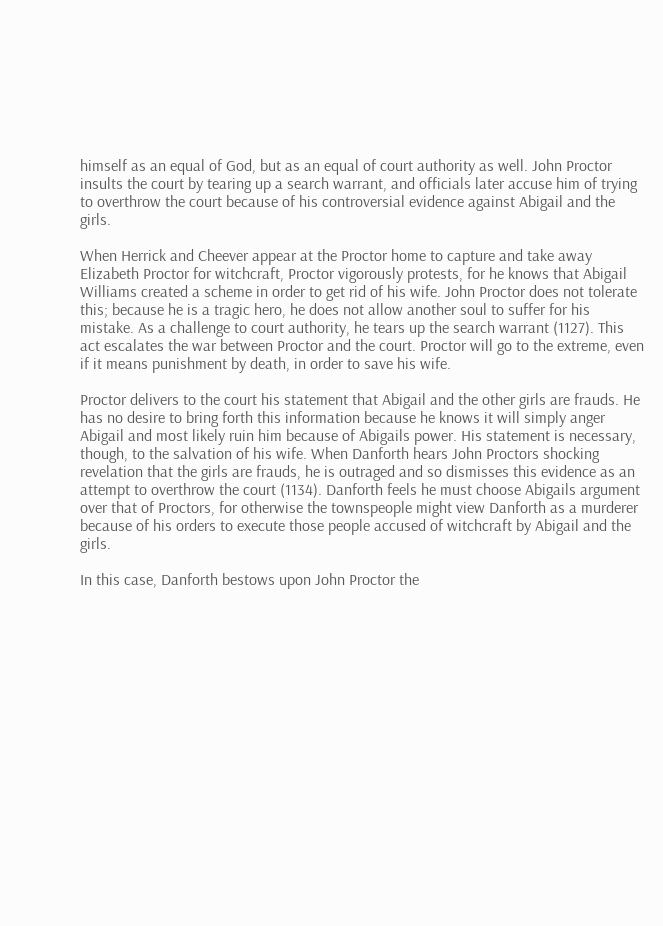himself as an equal of God, but as an equal of court authority as well. John Proctor insults the court by tearing up a search warrant, and officials later accuse him of trying to overthrow the court because of his controversial evidence against Abigail and the girls.

When Herrick and Cheever appear at the Proctor home to capture and take away Elizabeth Proctor for witchcraft, Proctor vigorously protests, for he knows that Abigail Williams created a scheme in order to get rid of his wife. John Proctor does not tolerate this; because he is a tragic hero, he does not allow another soul to suffer for his mistake. As a challenge to court authority, he tears up the search warrant (1127). This act escalates the war between Proctor and the court. Proctor will go to the extreme, even if it means punishment by death, in order to save his wife.

Proctor delivers to the court his statement that Abigail and the other girls are frauds. He has no desire to bring forth this information because he knows it will simply anger Abigail and most likely ruin him because of Abigails power. His statement is necessary, though, to the salvation of his wife. When Danforth hears John Proctors shocking revelation that the girls are frauds, he is outraged and so dismisses this evidence as an attempt to overthrow the court (1134). Danforth feels he must choose Abigails argument over that of Proctors, for otherwise the townspeople might view Danforth as a murderer because of his orders to execute those people accused of witchcraft by Abigail and the girls.

In this case, Danforth bestows upon John Proctor the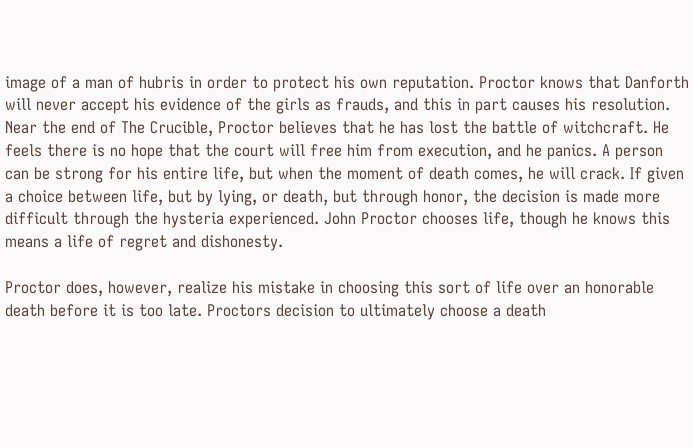image of a man of hubris in order to protect his own reputation. Proctor knows that Danforth will never accept his evidence of the girls as frauds, and this in part causes his resolution. Near the end of The Crucible, Proctor believes that he has lost the battle of witchcraft. He feels there is no hope that the court will free him from execution, and he panics. A person can be strong for his entire life, but when the moment of death comes, he will crack. If given a choice between life, but by lying, or death, but through honor, the decision is made more difficult through the hysteria experienced. John Proctor chooses life, though he knows this means a life of regret and dishonesty.

Proctor does, however, realize his mistake in choosing this sort of life over an honorable death before it is too late. Proctors decision to ultimately choose a death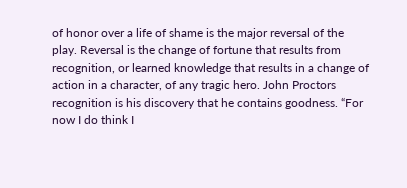of honor over a life of shame is the major reversal of the play. Reversal is the change of fortune that results from recognition, or learned knowledge that results in a change of action in a character, of any tragic hero. John Proctors recognition is his discovery that he contains goodness. “For now I do think I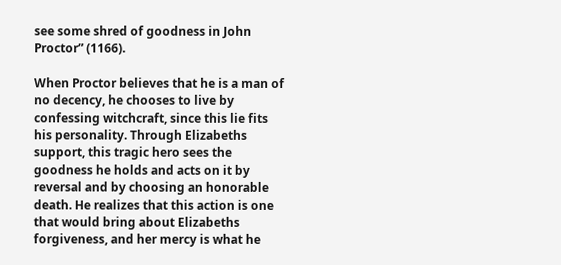see some shred of goodness in John Proctor” (1166).

When Proctor believes that he is a man of no decency, he chooses to live by confessing witchcraft, since this lie fits his personality. Through Elizabeths support, this tragic hero sees the goodness he holds and acts on it by reversal and by choosing an honorable death. He realizes that this action is one that would bring about Elizabeths forgiveness, and her mercy is what he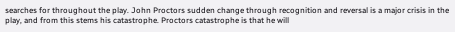searches for throughout the play. John Proctors sudden change through recognition and reversal is a major crisis in the play, and from this stems his catastrophe. Proctors catastrophe is that he will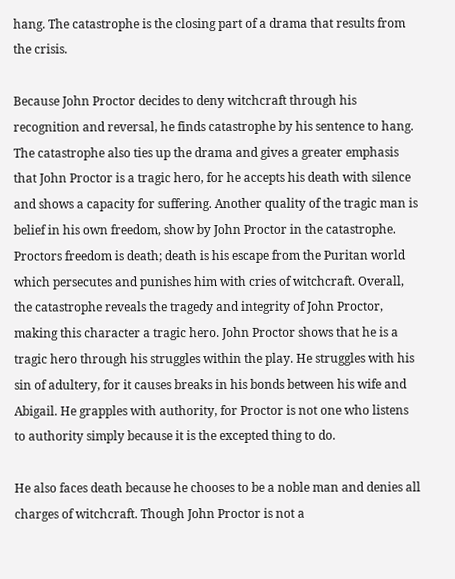hang. The catastrophe is the closing part of a drama that results from the crisis.

Because John Proctor decides to deny witchcraft through his recognition and reversal, he finds catastrophe by his sentence to hang. The catastrophe also ties up the drama and gives a greater emphasis that John Proctor is a tragic hero, for he accepts his death with silence and shows a capacity for suffering. Another quality of the tragic man is belief in his own freedom, show by John Proctor in the catastrophe. Proctors freedom is death; death is his escape from the Puritan world which persecutes and punishes him with cries of witchcraft. Overall, the catastrophe reveals the tragedy and integrity of John Proctor, making this character a tragic hero. John Proctor shows that he is a tragic hero through his struggles within the play. He struggles with his sin of adultery, for it causes breaks in his bonds between his wife and Abigail. He grapples with authority, for Proctor is not one who listens to authority simply because it is the excepted thing to do.

He also faces death because he chooses to be a noble man and denies all charges of witchcraft. Though John Proctor is not a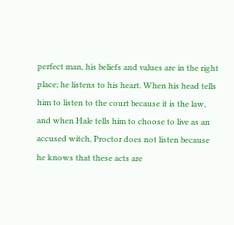perfect man, his beliefs and values are in the right place; he listens to his heart. When his head tells him to listen to the court because it is the law, and when Hale tells him to choose to live as an accused witch, Proctor does not listen because he knows that these acts are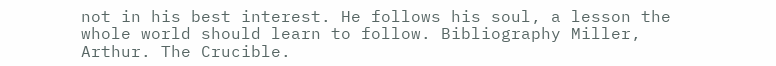not in his best interest. He follows his soul, a lesson the whole world should learn to follow. Bibliography Miller, Arthur. The Crucible.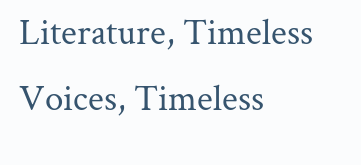Literature, Timeless Voices, Timeless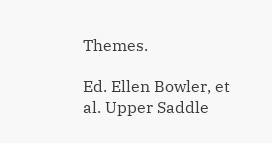Themes.

Ed. Ellen Bowler, et al. Upper Saddle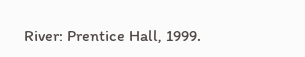River: Prentice Hall, 1999.